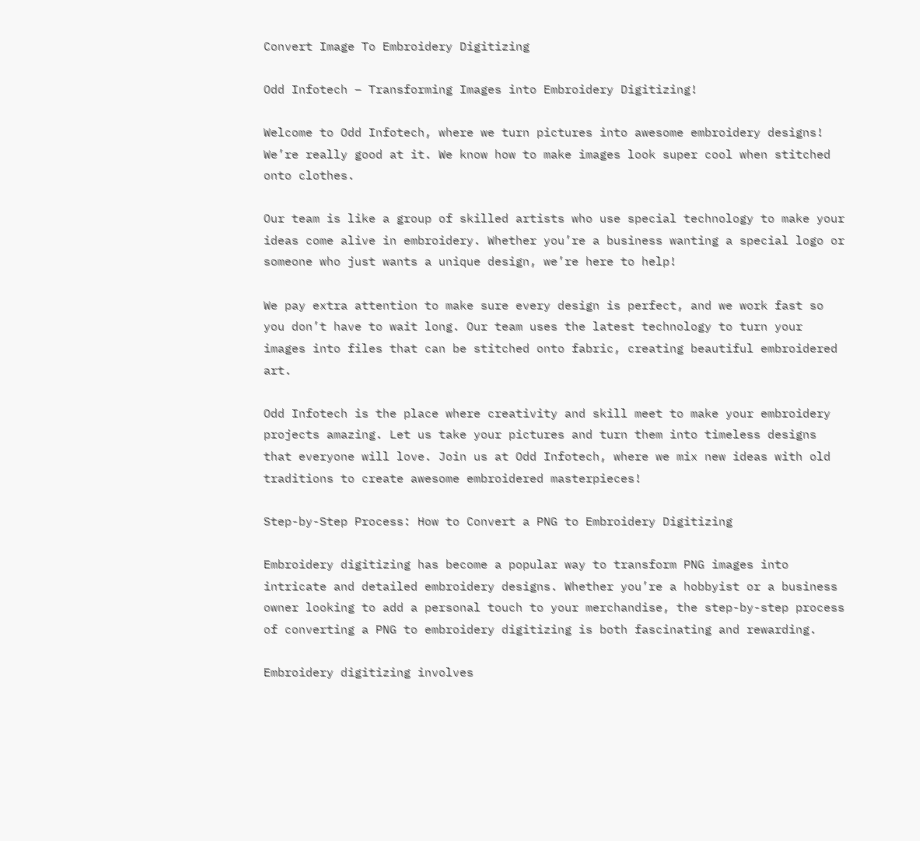Convert Image To Embroidery Digitizing

Odd Infotech – Transforming Images into Embroidery Digitizing!

Welcome to Odd Infotech, where we turn pictures into awesome embroidery designs! We’re really good at it. We know how to make images look super cool when stitched onto clothes.

Our team is like a group of skilled artists who use special technology to make your ideas come alive in embroidery. Whether you’re a business wanting a special logo or someone who just wants a unique design, we’re here to help!

We pay extra attention to make sure every design is perfect, and we work fast so you don’t have to wait long. Our team uses the latest technology to turn your images into files that can be stitched onto fabric, creating beautiful embroidered art.

Odd Infotech is the place where creativity and skill meet to make your embroidery projects amazing. Let us take your pictures and turn them into timeless designs that everyone will love. Join us at Odd Infotech, where we mix new ideas with old traditions to create awesome embroidered masterpieces!

Step-by-Step Process: How to Convert a PNG to Embroidery Digitizing

Embroidery digitizing has become a popular way to transform PNG images into intricate and detailed embroidery designs. Whether you’re a hobbyist or a business owner looking to add a personal touch to your merchandise, the step-by-step process of converting a PNG to embroidery digitizing is both fascinating and rewarding.

Embroidery digitizing involves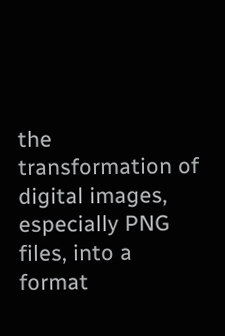the transformation of digital images, especially PNG files, into a format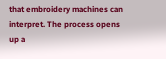that embroidery machines can interpret. The process opens up a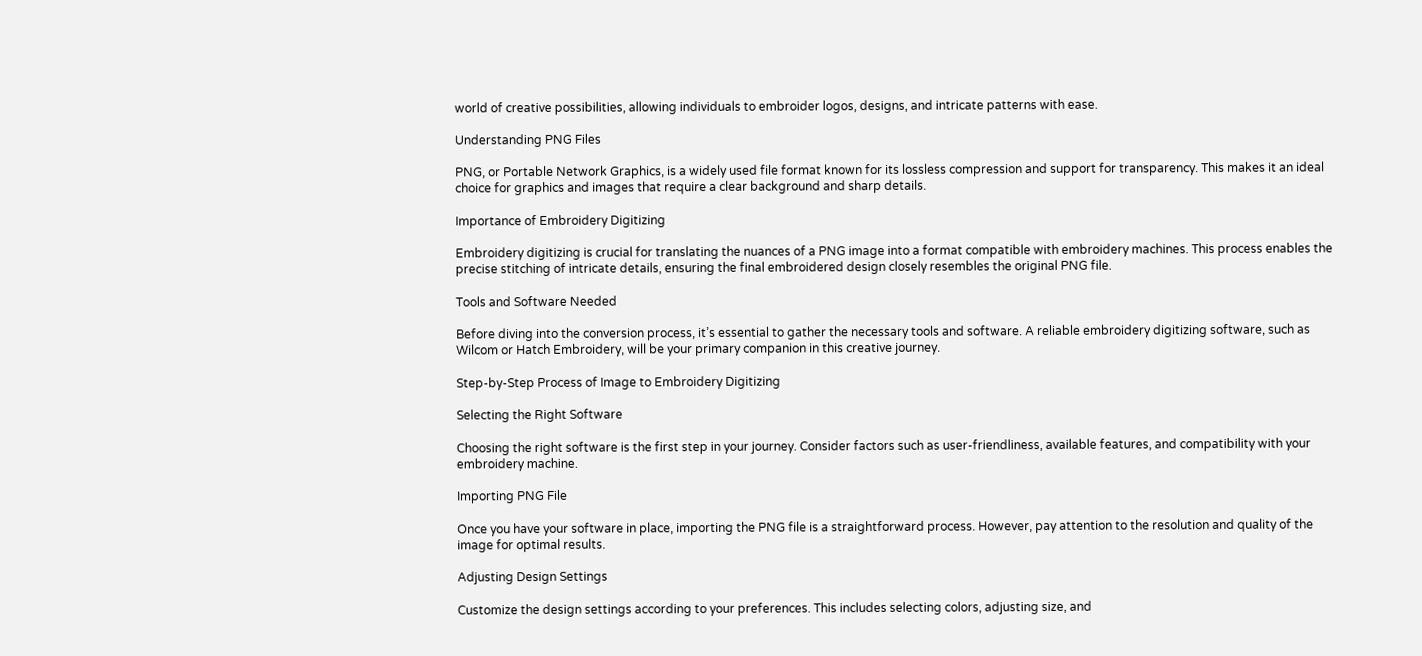world of creative possibilities, allowing individuals to embroider logos, designs, and intricate patterns with ease.

Understanding PNG Files

PNG, or Portable Network Graphics, is a widely used file format known for its lossless compression and support for transparency. This makes it an ideal choice for graphics and images that require a clear background and sharp details.

Importance of Embroidery Digitizing

Embroidery digitizing is crucial for translating the nuances of a PNG image into a format compatible with embroidery machines. This process enables the precise stitching of intricate details, ensuring the final embroidered design closely resembles the original PNG file.

Tools and Software Needed

Before diving into the conversion process, it’s essential to gather the necessary tools and software. A reliable embroidery digitizing software, such as Wilcom or Hatch Embroidery, will be your primary companion in this creative journey.

Step-by-Step Process of Image to Embroidery Digitizing

Selecting the Right Software

Choosing the right software is the first step in your journey. Consider factors such as user-friendliness, available features, and compatibility with your embroidery machine.

Importing PNG File

Once you have your software in place, importing the PNG file is a straightforward process. However, pay attention to the resolution and quality of the image for optimal results.

Adjusting Design Settings

Customize the design settings according to your preferences. This includes selecting colors, adjusting size, and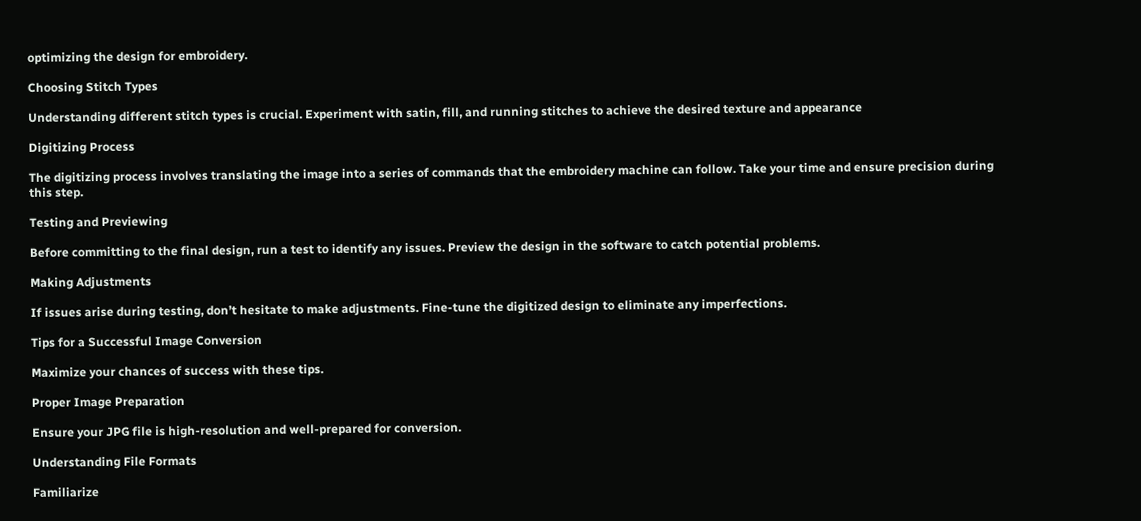optimizing the design for embroidery.

Choosing Stitch Types

Understanding different stitch types is crucial. Experiment with satin, fill, and running stitches to achieve the desired texture and appearance

Digitizing Process

The digitizing process involves translating the image into a series of commands that the embroidery machine can follow. Take your time and ensure precision during this step.

Testing and Previewing

Before committing to the final design, run a test to identify any issues. Preview the design in the software to catch potential problems.

Making Adjustments

If issues arise during testing, don’t hesitate to make adjustments. Fine-tune the digitized design to eliminate any imperfections.

Tips for a Successful Image Conversion

Maximize your chances of success with these tips.

Proper Image Preparation

Ensure your JPG file is high-resolution and well-prepared for conversion.

Understanding File Formats

Familiarize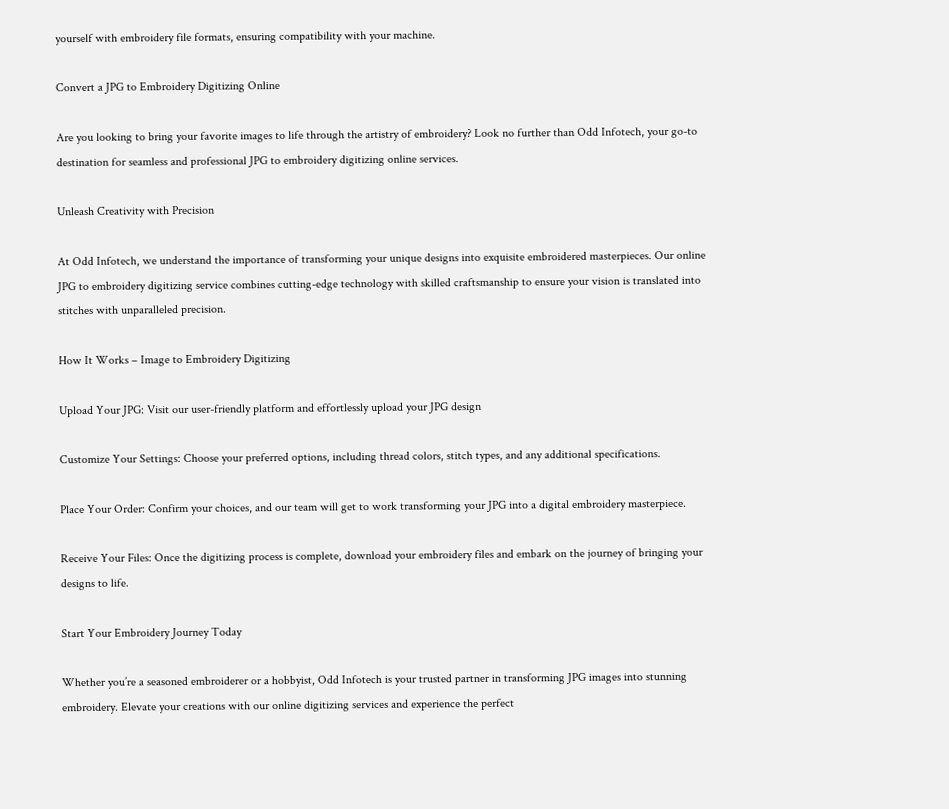yourself with embroidery file formats, ensuring compatibility with your machine.

Convert a JPG to Embroidery Digitizing Online

Are you looking to bring your favorite images to life through the artistry of embroidery? Look no further than Odd Infotech, your go-to destination for seamless and professional JPG to embroidery digitizing online services.

Unleash Creativity with Precision

At Odd Infotech, we understand the importance of transforming your unique designs into exquisite embroidered masterpieces. Our online JPG to embroidery digitizing service combines cutting-edge technology with skilled craftsmanship to ensure your vision is translated into stitches with unparalleled precision.

How It Works – Image to Embroidery Digitizing

Upload Your JPG: Visit our user-friendly platform and effortlessly upload your JPG design

Customize Your Settings: Choose your preferred options, including thread colors, stitch types, and any additional specifications.

Place Your Order: Confirm your choices, and our team will get to work transforming your JPG into a digital embroidery masterpiece.

Receive Your Files: Once the digitizing process is complete, download your embroidery files and embark on the journey of bringing your designs to life.

Start Your Embroidery Journey Today

Whether you’re a seasoned embroiderer or a hobbyist, Odd Infotech is your trusted partner in transforming JPG images into stunning embroidery. Elevate your creations with our online digitizing services and experience the perfect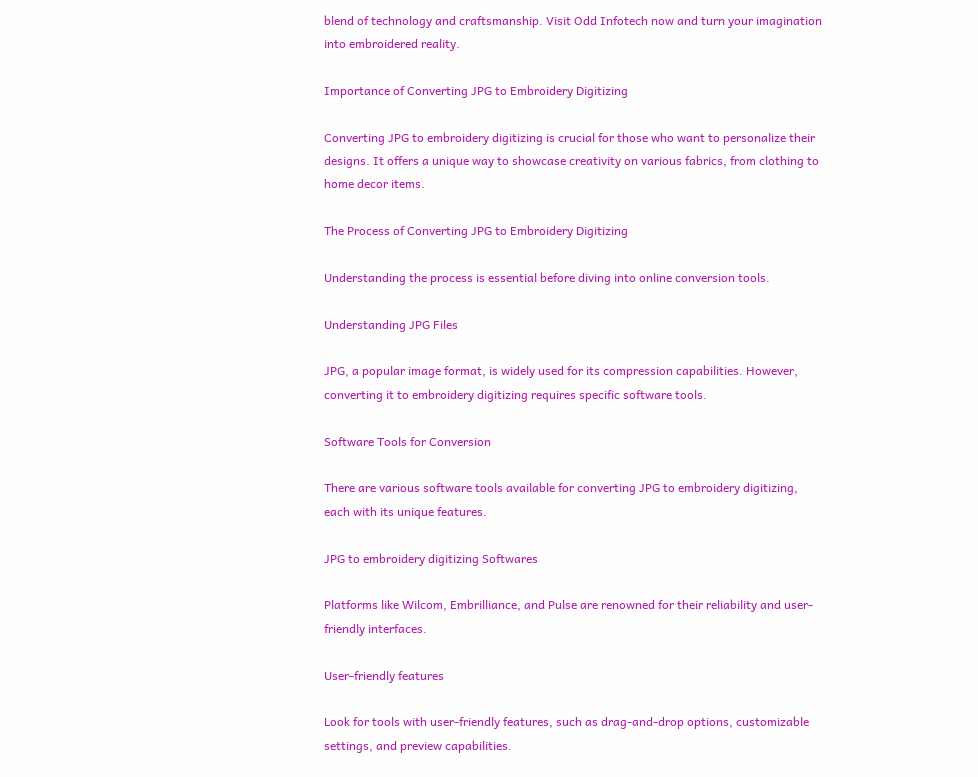blend of technology and craftsmanship. Visit Odd Infotech now and turn your imagination into embroidered reality.

Importance of Converting JPG to Embroidery Digitizing

Converting JPG to embroidery digitizing is crucial for those who want to personalize their designs. It offers a unique way to showcase creativity on various fabrics, from clothing to home decor items.

The Process of Converting JPG to Embroidery Digitizing

Understanding the process is essential before diving into online conversion tools.

Understanding JPG Files

JPG, a popular image format, is widely used for its compression capabilities. However, converting it to embroidery digitizing requires specific software tools.

Software Tools for Conversion

There are various software tools available for converting JPG to embroidery digitizing, each with its unique features.

JPG to embroidery digitizing Softwares

Platforms like Wilcom, Embrilliance, and Pulse are renowned for their reliability and user-friendly interfaces.

User-friendly features

Look for tools with user-friendly features, such as drag-and-drop options, customizable settings, and preview capabilities.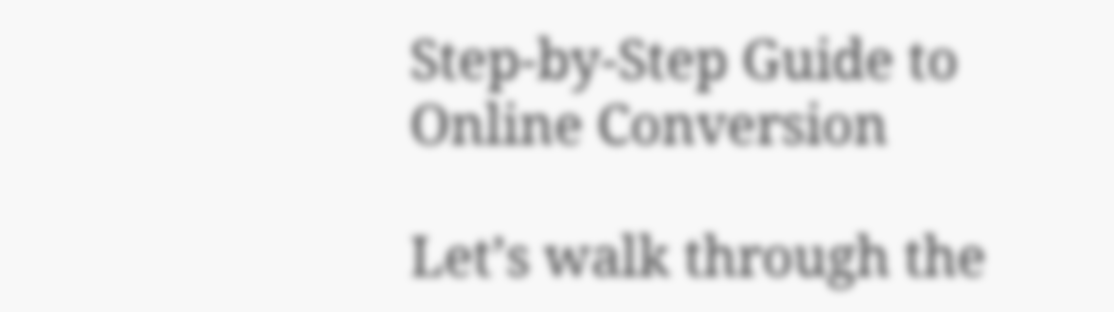Step-by-Step Guide to Online Conversion

Let’s walk through the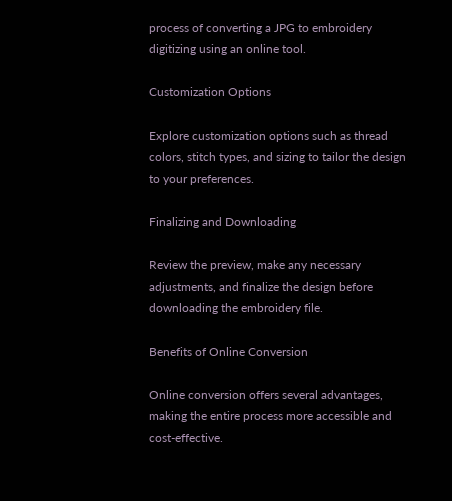process of converting a JPG to embroidery digitizing using an online tool.

Customization Options

Explore customization options such as thread colors, stitch types, and sizing to tailor the design to your preferences.

Finalizing and Downloading

Review the preview, make any necessary adjustments, and finalize the design before downloading the embroidery file.

Benefits of Online Conversion

Online conversion offers several advantages, making the entire process more accessible and cost-effective.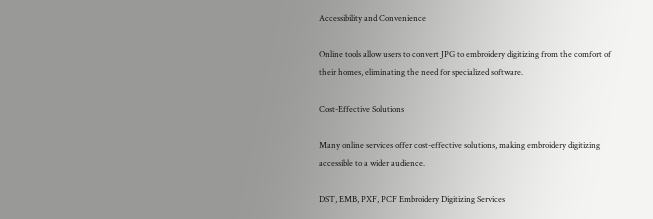Accessibility and Convenience

Online tools allow users to convert JPG to embroidery digitizing from the comfort of their homes, eliminating the need for specialized software.

Cost-Effective Solutions

Many online services offer cost-effective solutions, making embroidery digitizing accessible to a wider audience.

DST, EMB, PXF, PCF Embroidery Digitizing Services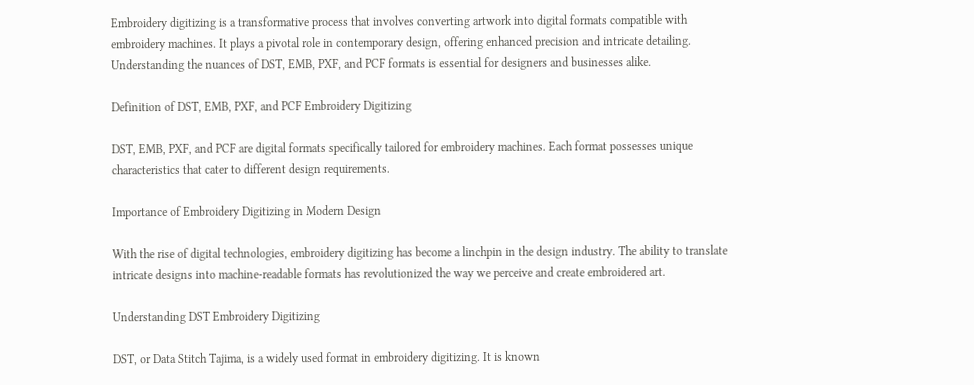Embroidery digitizing is a transformative process that involves converting artwork into digital formats compatible with embroidery machines. It plays a pivotal role in contemporary design, offering enhanced precision and intricate detailing. Understanding the nuances of DST, EMB, PXF, and PCF formats is essential for designers and businesses alike.

Definition of DST, EMB, PXF, and PCF Embroidery Digitizing

DST, EMB, PXF, and PCF are digital formats specifically tailored for embroidery machines. Each format possesses unique characteristics that cater to different design requirements.

Importance of Embroidery Digitizing in Modern Design

With the rise of digital technologies, embroidery digitizing has become a linchpin in the design industry. The ability to translate intricate designs into machine-readable formats has revolutionized the way we perceive and create embroidered art.

Understanding DST Embroidery Digitizing

DST, or Data Stitch Tajima, is a widely used format in embroidery digitizing. It is known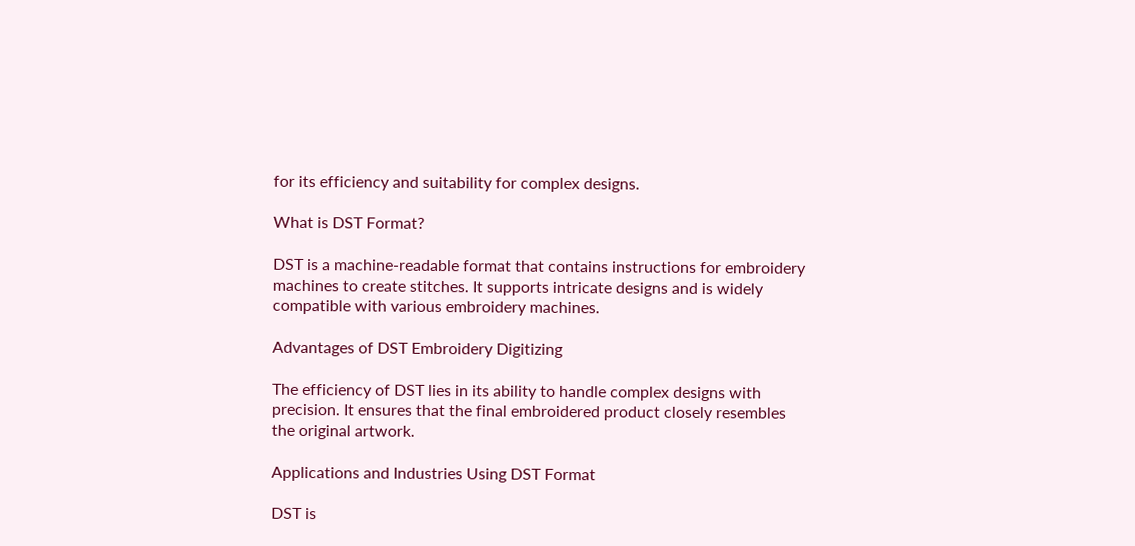for its efficiency and suitability for complex designs.

What is DST Format?

DST is a machine-readable format that contains instructions for embroidery machines to create stitches. It supports intricate designs and is widely compatible with various embroidery machines.

Advantages of DST Embroidery Digitizing

The efficiency of DST lies in its ability to handle complex designs with precision. It ensures that the final embroidered product closely resembles the original artwork.

Applications and Industries Using DST Format

DST is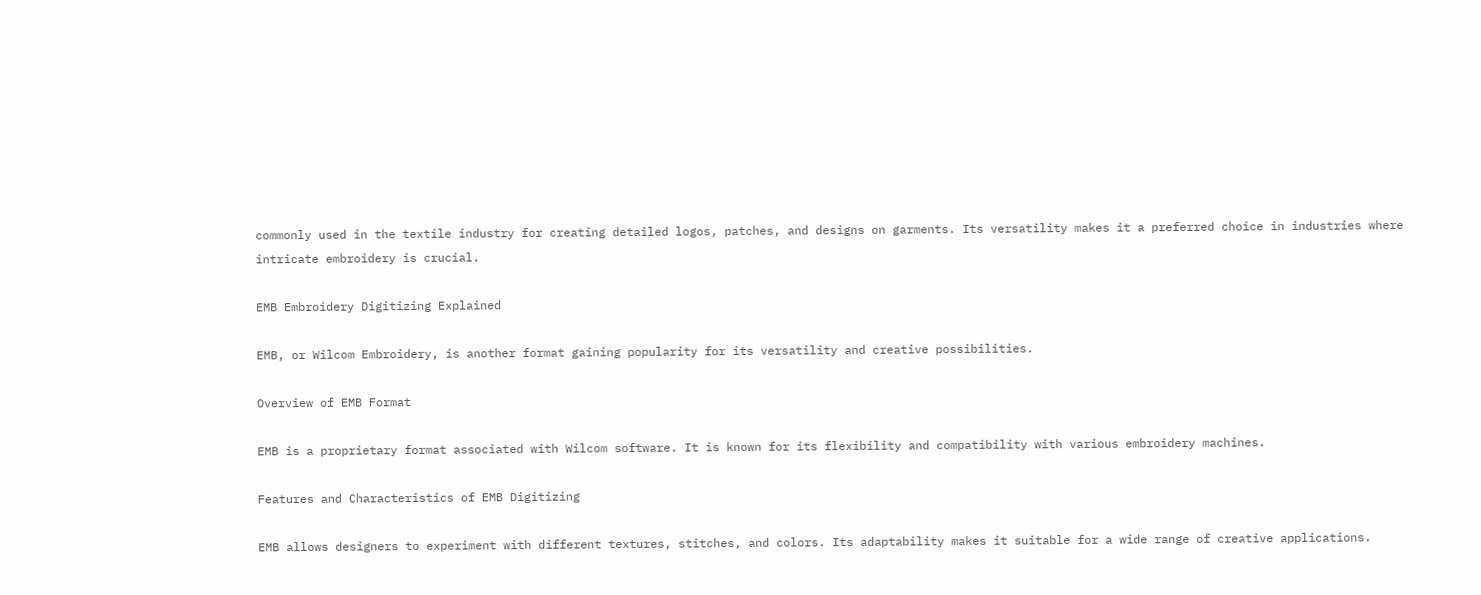commonly used in the textile industry for creating detailed logos, patches, and designs on garments. Its versatility makes it a preferred choice in industries where intricate embroidery is crucial.

EMB Embroidery Digitizing Explained

EMB, or Wilcom Embroidery, is another format gaining popularity for its versatility and creative possibilities.

Overview of EMB Format

EMB is a proprietary format associated with Wilcom software. It is known for its flexibility and compatibility with various embroidery machines.

Features and Characteristics of EMB Digitizing

EMB allows designers to experiment with different textures, stitches, and colors. Its adaptability makes it suitable for a wide range of creative applications.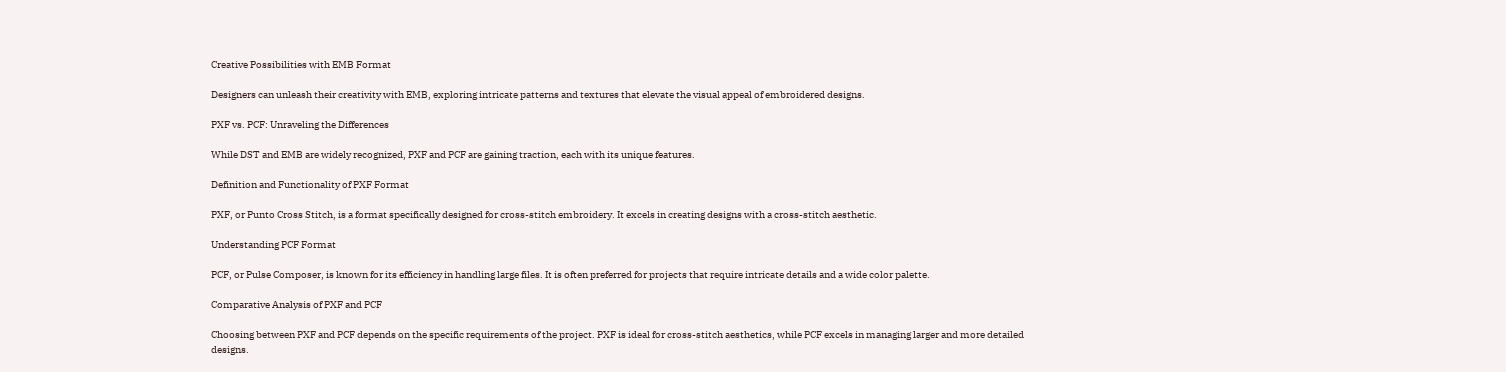Creative Possibilities with EMB Format

Designers can unleash their creativity with EMB, exploring intricate patterns and textures that elevate the visual appeal of embroidered designs.

PXF vs. PCF: Unraveling the Differences

While DST and EMB are widely recognized, PXF and PCF are gaining traction, each with its unique features.

Definition and Functionality of PXF Format

PXF, or Punto Cross Stitch, is a format specifically designed for cross-stitch embroidery. It excels in creating designs with a cross-stitch aesthetic.

Understanding PCF Format

PCF, or Pulse Composer, is known for its efficiency in handling large files. It is often preferred for projects that require intricate details and a wide color palette.

Comparative Analysis of PXF and PCF

Choosing between PXF and PCF depends on the specific requirements of the project. PXF is ideal for cross-stitch aesthetics, while PCF excels in managing larger and more detailed designs.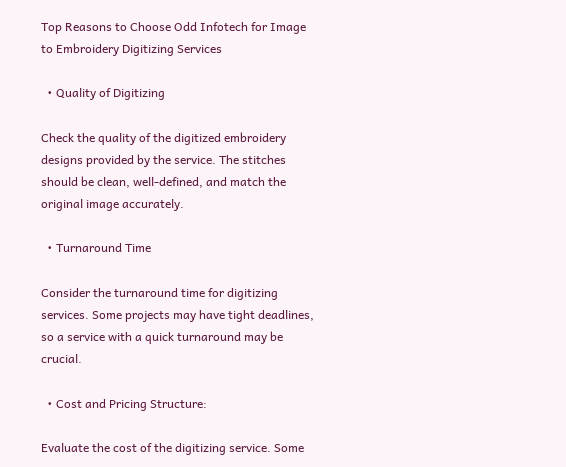Top Reasons to Choose Odd Infotech for Image to Embroidery Digitizing Services

  • Quality of Digitizing

Check the quality of the digitized embroidery designs provided by the service. The stitches should be clean, well-defined, and match the original image accurately.

  • Turnaround Time

Consider the turnaround time for digitizing services. Some projects may have tight deadlines, so a service with a quick turnaround may be crucial.

  • Cost and Pricing Structure:

Evaluate the cost of the digitizing service. Some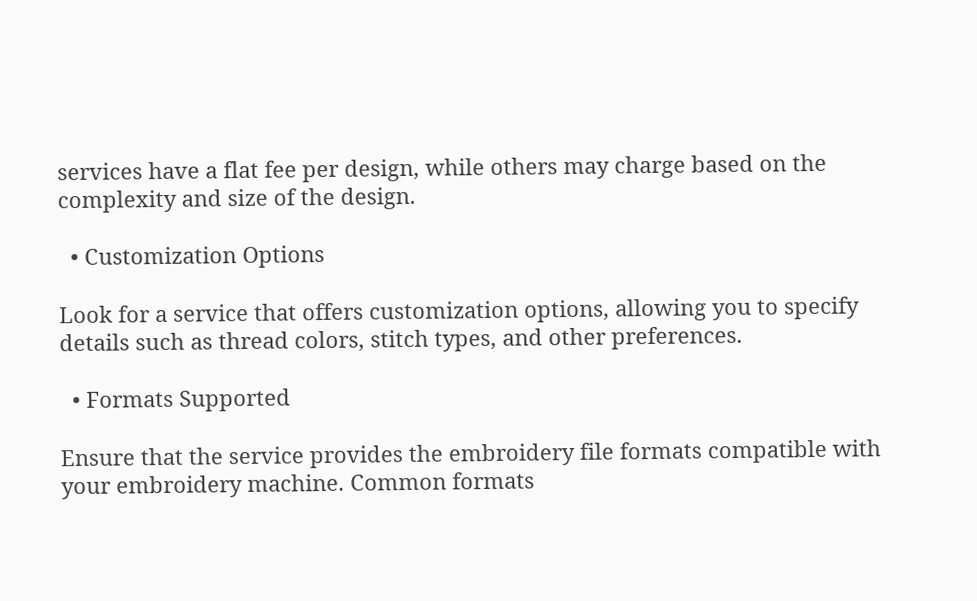services have a flat fee per design, while others may charge based on the complexity and size of the design.

  • Customization Options

Look for a service that offers customization options, allowing you to specify details such as thread colors, stitch types, and other preferences.

  • Formats Supported

Ensure that the service provides the embroidery file formats compatible with your embroidery machine. Common formats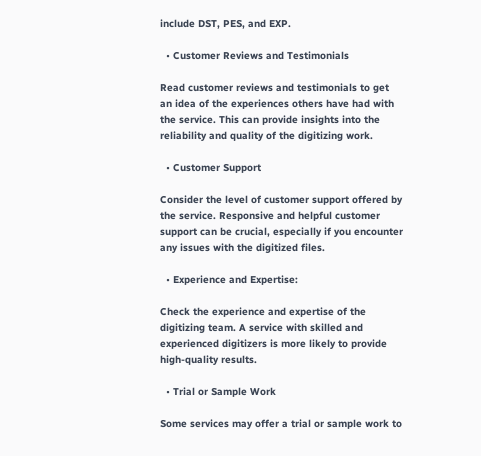include DST, PES, and EXP.

  • Customer Reviews and Testimonials

Read customer reviews and testimonials to get an idea of the experiences others have had with the service. This can provide insights into the reliability and quality of the digitizing work.

  • Customer Support

Consider the level of customer support offered by the service. Responsive and helpful customer support can be crucial, especially if you encounter any issues with the digitized files.

  • Experience and Expertise:

Check the experience and expertise of the digitizing team. A service with skilled and experienced digitizers is more likely to provide high-quality results.

  • Trial or Sample Work

Some services may offer a trial or sample work to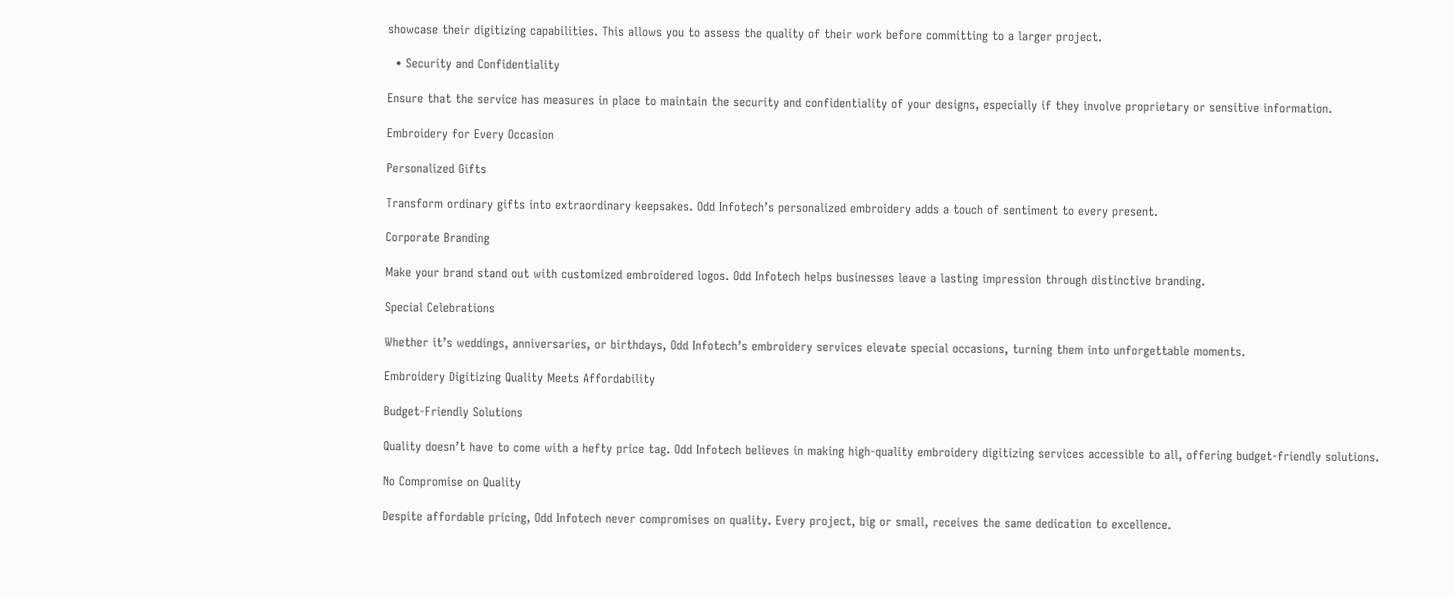showcase their digitizing capabilities. This allows you to assess the quality of their work before committing to a larger project.

  • Security and Confidentiality

Ensure that the service has measures in place to maintain the security and confidentiality of your designs, especially if they involve proprietary or sensitive information.

Embroidery for Every Occasion

Personalized Gifts

Transform ordinary gifts into extraordinary keepsakes. Odd Infotech’s personalized embroidery adds a touch of sentiment to every present.

Corporate Branding

Make your brand stand out with customized embroidered logos. Odd Infotech helps businesses leave a lasting impression through distinctive branding.

Special Celebrations

Whether it’s weddings, anniversaries, or birthdays, Odd Infotech’s embroidery services elevate special occasions, turning them into unforgettable moments.

Embroidery Digitizing Quality Meets Affordability

Budget-Friendly Solutions

Quality doesn’t have to come with a hefty price tag. Odd Infotech believes in making high-quality embroidery digitizing services accessible to all, offering budget-friendly solutions.

No Compromise on Quality

Despite affordable pricing, Odd Infotech never compromises on quality. Every project, big or small, receives the same dedication to excellence.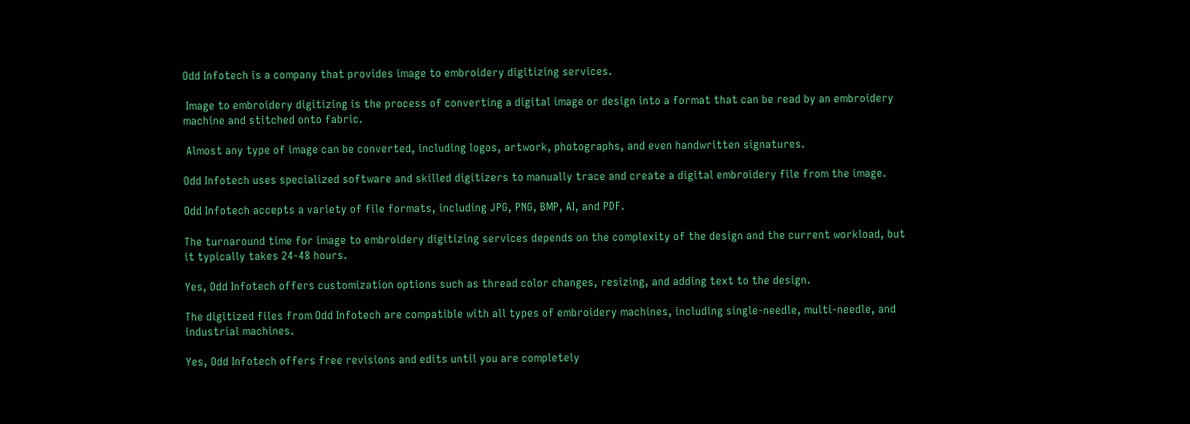Odd Infotech is a company that provides image to embroidery digitizing services.

 Image to embroidery digitizing is the process of converting a digital image or design into a format that can be read by an embroidery machine and stitched onto fabric.

 Almost any type of image can be converted, including logos, artwork, photographs, and even handwritten signatures.

Odd Infotech uses specialized software and skilled digitizers to manually trace and create a digital embroidery file from the image.

Odd Infotech accepts a variety of file formats, including JPG, PNG, BMP, AI, and PDF.

The turnaround time for image to embroidery digitizing services depends on the complexity of the design and the current workload, but it typically takes 24-48 hours.

Yes, Odd Infotech offers customization options such as thread color changes, resizing, and adding text to the design.

The digitized files from Odd Infotech are compatible with all types of embroidery machines, including single-needle, multi-needle, and industrial machines.

Yes, Odd Infotech offers free revisions and edits until you are completely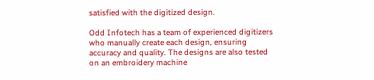satisfied with the digitized design.

Odd Infotech has a team of experienced digitizers who manually create each design, ensuring accuracy and quality. The designs are also tested on an embroidery machine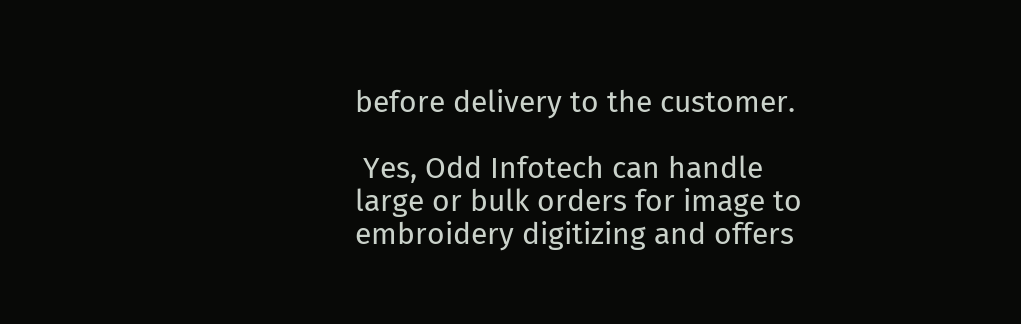before delivery to the customer.

 Yes, Odd Infotech can handle large or bulk orders for image to embroidery digitizing and offers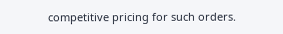competitive pricing for such orders.